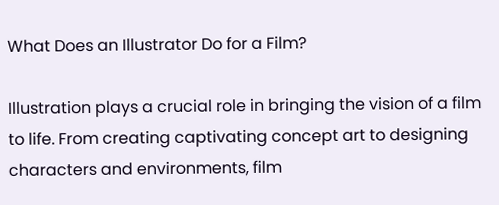What Does an Illustrator Do for a Film?

Illustration plays a crucial role in bringing the vision of a film to life. From creating captivating concept art to designing characters and environments, film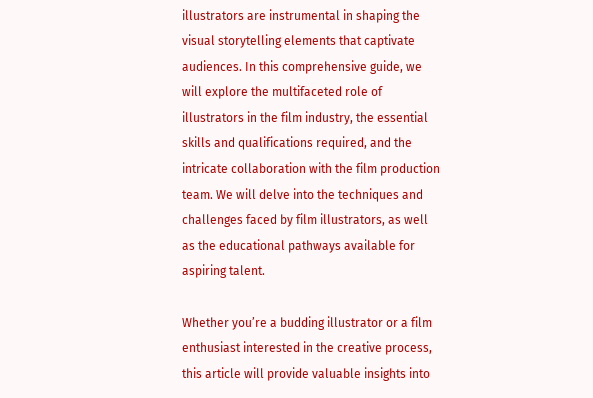illustrators are instrumental in shaping the visual storytelling elements that captivate audiences. In this comprehensive guide, we will explore the multifaceted role of illustrators in the film industry, the essential skills and qualifications required, and the intricate collaboration with the film production team. We will delve into the techniques and challenges faced by film illustrators, as well as the educational pathways available for aspiring talent.

Whether you’re a budding illustrator or a film enthusiast interested in the creative process, this article will provide valuable insights into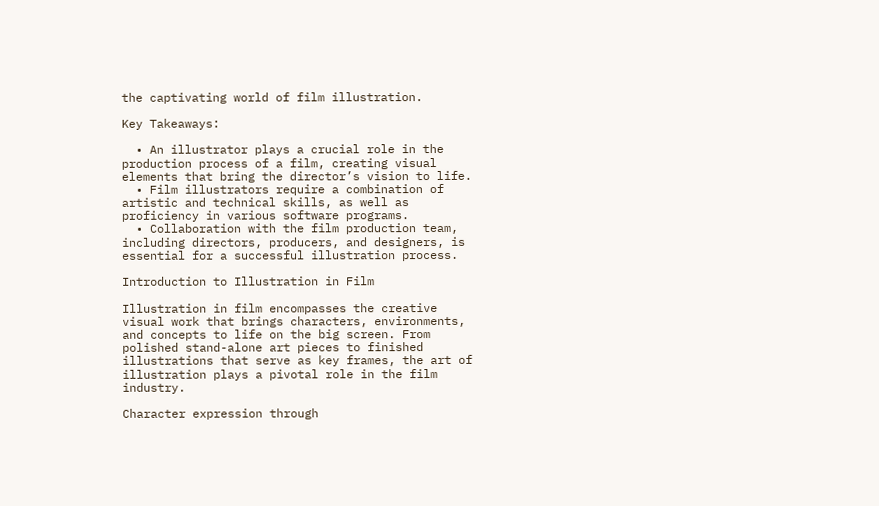the captivating world of film illustration.

Key Takeaways:

  • An illustrator plays a crucial role in the production process of a film, creating visual elements that bring the director’s vision to life.
  • Film illustrators require a combination of artistic and technical skills, as well as proficiency in various software programs.
  • Collaboration with the film production team, including directors, producers, and designers, is essential for a successful illustration process.

Introduction to Illustration in Film

Illustration in film encompasses the creative visual work that brings characters, environments, and concepts to life on the big screen. From polished stand-alone art pieces to finished illustrations that serve as key frames, the art of illustration plays a pivotal role in the film industry.

Character expression through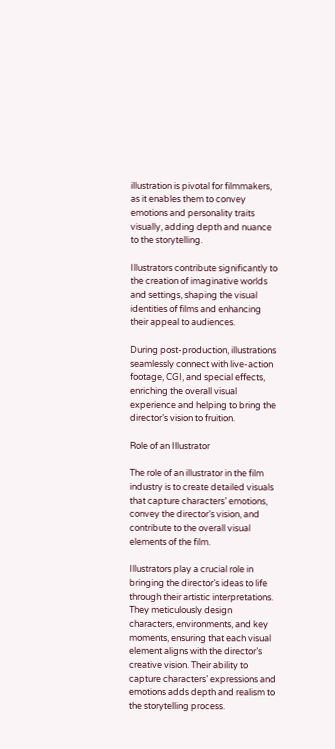illustration is pivotal for filmmakers, as it enables them to convey emotions and personality traits visually, adding depth and nuance to the storytelling.

Illustrators contribute significantly to the creation of imaginative worlds and settings, shaping the visual identities of films and enhancing their appeal to audiences.

During post-production, illustrations seamlessly connect with live-action footage, CGI, and special effects, enriching the overall visual experience and helping to bring the director’s vision to fruition.

Role of an Illustrator

The role of an illustrator in the film industry is to create detailed visuals that capture characters’ emotions, convey the director’s vision, and contribute to the overall visual elements of the film.

Illustrators play a crucial role in bringing the director’s ideas to life through their artistic interpretations. They meticulously design characters, environments, and key moments, ensuring that each visual element aligns with the director’s creative vision. Their ability to capture characters’ expressions and emotions adds depth and realism to the storytelling process.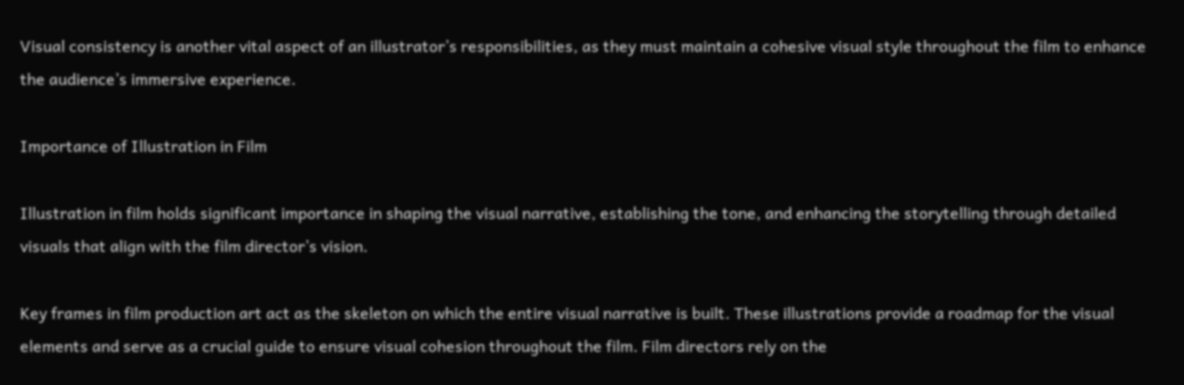Visual consistency is another vital aspect of an illustrator’s responsibilities, as they must maintain a cohesive visual style throughout the film to enhance the audience’s immersive experience.

Importance of Illustration in Film

Illustration in film holds significant importance in shaping the visual narrative, establishing the tone, and enhancing the storytelling through detailed visuals that align with the film director’s vision.

Key frames in film production art act as the skeleton on which the entire visual narrative is built. These illustrations provide a roadmap for the visual elements and serve as a crucial guide to ensure visual cohesion throughout the film. Film directors rely on the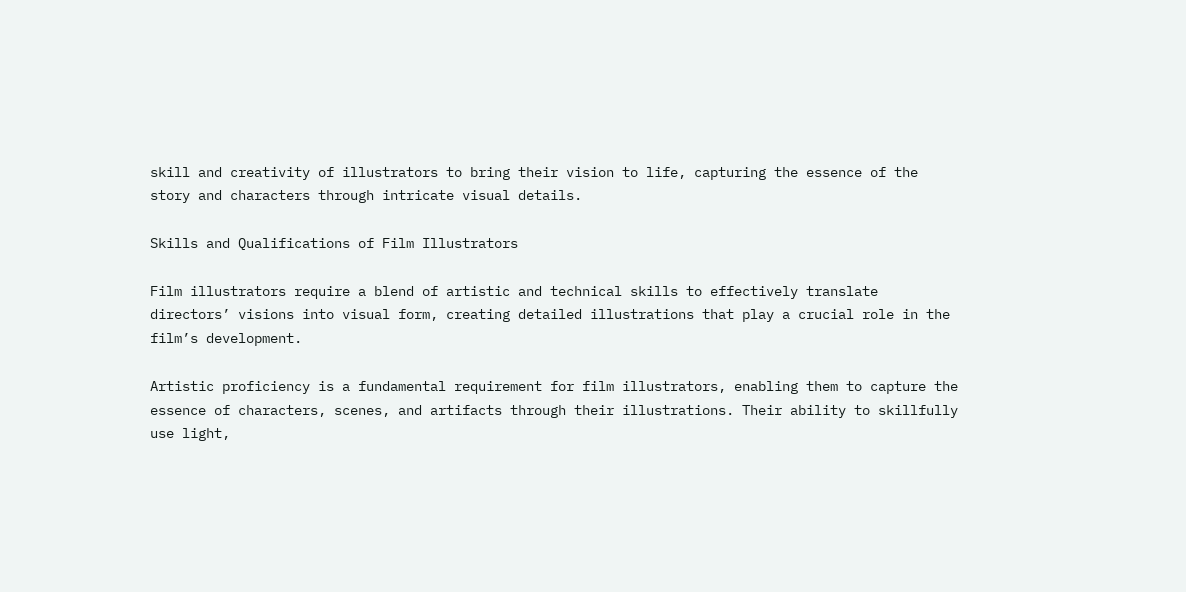skill and creativity of illustrators to bring their vision to life, capturing the essence of the story and characters through intricate visual details.

Skills and Qualifications of Film Illustrators

Film illustrators require a blend of artistic and technical skills to effectively translate directors’ visions into visual form, creating detailed illustrations that play a crucial role in the film’s development.

Artistic proficiency is a fundamental requirement for film illustrators, enabling them to capture the essence of characters, scenes, and artifacts through their illustrations. Their ability to skillfully use light,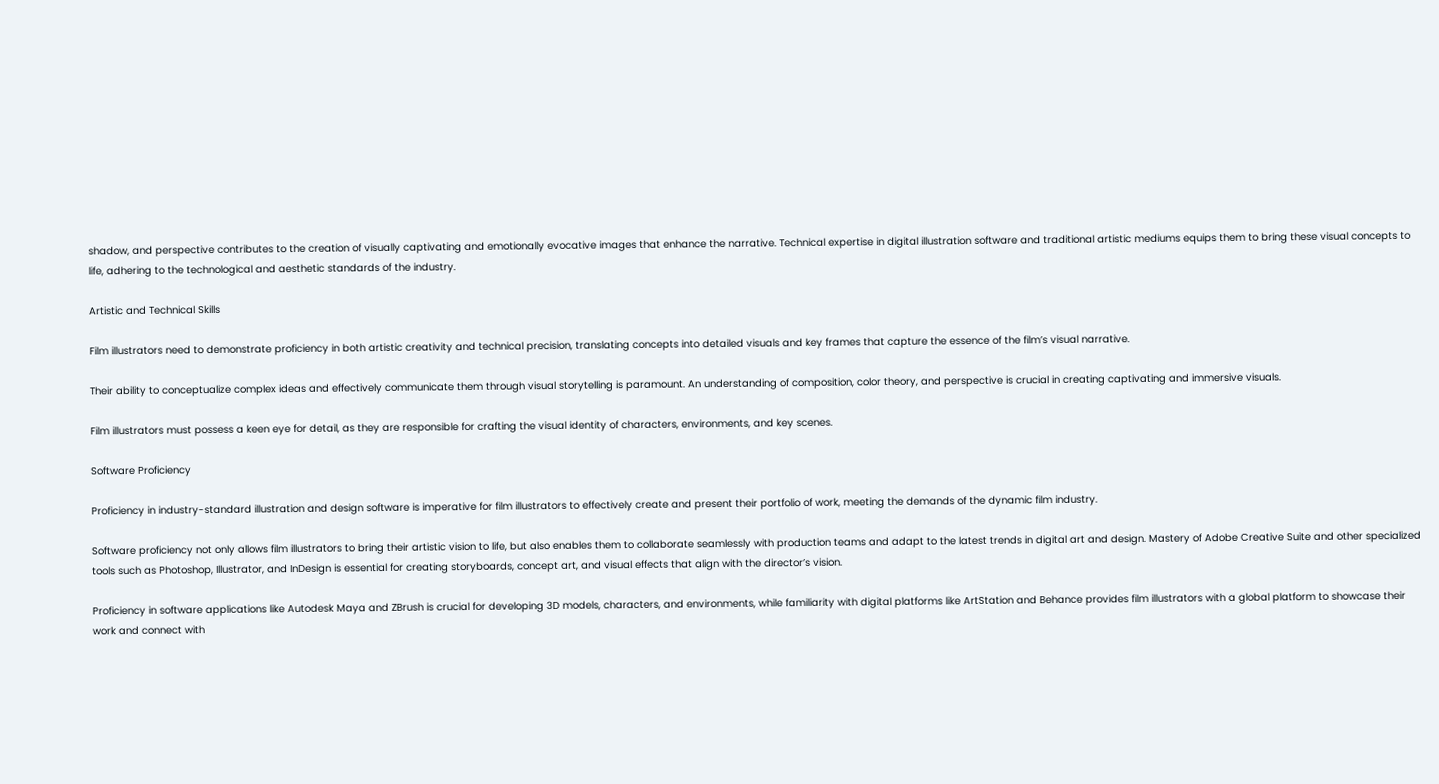shadow, and perspective contributes to the creation of visually captivating and emotionally evocative images that enhance the narrative. Technical expertise in digital illustration software and traditional artistic mediums equips them to bring these visual concepts to life, adhering to the technological and aesthetic standards of the industry.

Artistic and Technical Skills

Film illustrators need to demonstrate proficiency in both artistic creativity and technical precision, translating concepts into detailed visuals and key frames that capture the essence of the film’s visual narrative.

Their ability to conceptualize complex ideas and effectively communicate them through visual storytelling is paramount. An understanding of composition, color theory, and perspective is crucial in creating captivating and immersive visuals.

Film illustrators must possess a keen eye for detail, as they are responsible for crafting the visual identity of characters, environments, and key scenes.

Software Proficiency

Proficiency in industry-standard illustration and design software is imperative for film illustrators to effectively create and present their portfolio of work, meeting the demands of the dynamic film industry.

Software proficiency not only allows film illustrators to bring their artistic vision to life, but also enables them to collaborate seamlessly with production teams and adapt to the latest trends in digital art and design. Mastery of Adobe Creative Suite and other specialized tools such as Photoshop, Illustrator, and InDesign is essential for creating storyboards, concept art, and visual effects that align with the director’s vision.

Proficiency in software applications like Autodesk Maya and ZBrush is crucial for developing 3D models, characters, and environments, while familiarity with digital platforms like ArtStation and Behance provides film illustrators with a global platform to showcase their work and connect with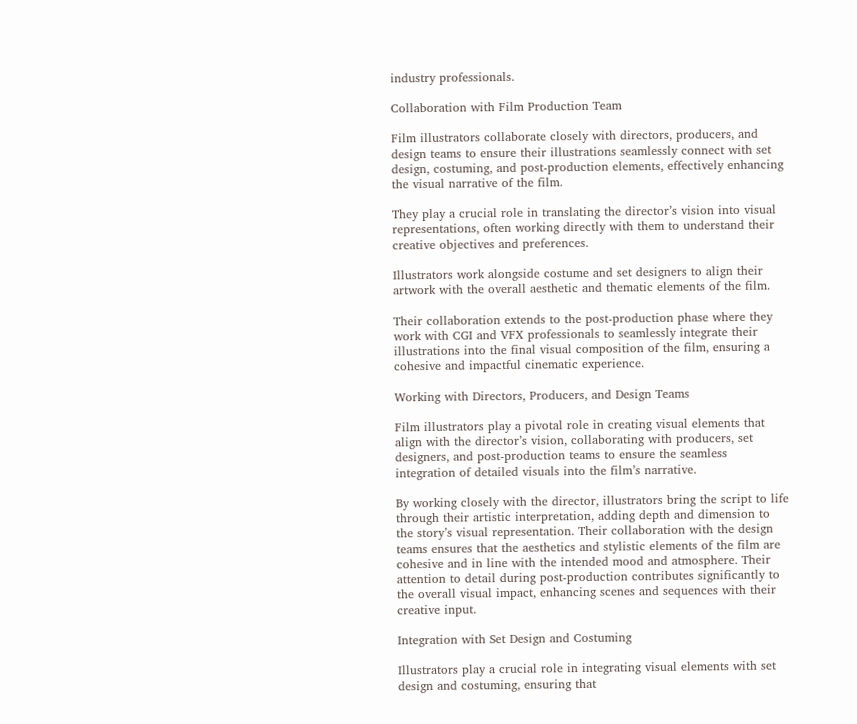industry professionals.

Collaboration with Film Production Team

Film illustrators collaborate closely with directors, producers, and design teams to ensure their illustrations seamlessly connect with set design, costuming, and post-production elements, effectively enhancing the visual narrative of the film.

They play a crucial role in translating the director’s vision into visual representations, often working directly with them to understand their creative objectives and preferences.

Illustrators work alongside costume and set designers to align their artwork with the overall aesthetic and thematic elements of the film.

Their collaboration extends to the post-production phase where they work with CGI and VFX professionals to seamlessly integrate their illustrations into the final visual composition of the film, ensuring a cohesive and impactful cinematic experience.

Working with Directors, Producers, and Design Teams

Film illustrators play a pivotal role in creating visual elements that align with the director’s vision, collaborating with producers, set designers, and post-production teams to ensure the seamless integration of detailed visuals into the film’s narrative.

By working closely with the director, illustrators bring the script to life through their artistic interpretation, adding depth and dimension to the story’s visual representation. Their collaboration with the design teams ensures that the aesthetics and stylistic elements of the film are cohesive and in line with the intended mood and atmosphere. Their attention to detail during post-production contributes significantly to the overall visual impact, enhancing scenes and sequences with their creative input.

Integration with Set Design and Costuming

Illustrators play a crucial role in integrating visual elements with set design and costuming, ensuring that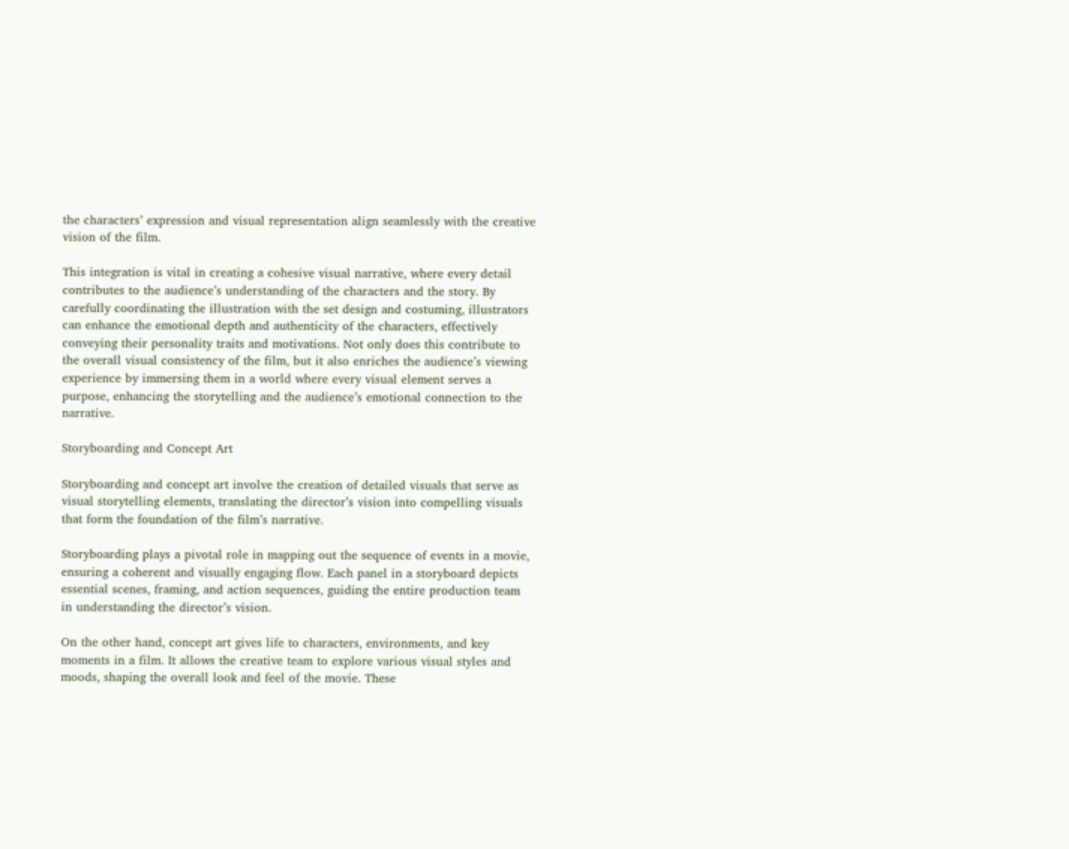the characters’ expression and visual representation align seamlessly with the creative vision of the film.

This integration is vital in creating a cohesive visual narrative, where every detail contributes to the audience’s understanding of the characters and the story. By carefully coordinating the illustration with the set design and costuming, illustrators can enhance the emotional depth and authenticity of the characters, effectively conveying their personality traits and motivations. Not only does this contribute to the overall visual consistency of the film, but it also enriches the audience’s viewing experience by immersing them in a world where every visual element serves a purpose, enhancing the storytelling and the audience’s emotional connection to the narrative.

Storyboarding and Concept Art

Storyboarding and concept art involve the creation of detailed visuals that serve as visual storytelling elements, translating the director’s vision into compelling visuals that form the foundation of the film’s narrative.

Storyboarding plays a pivotal role in mapping out the sequence of events in a movie, ensuring a coherent and visually engaging flow. Each panel in a storyboard depicts essential scenes, framing, and action sequences, guiding the entire production team in understanding the director’s vision.

On the other hand, concept art gives life to characters, environments, and key moments in a film. It allows the creative team to explore various visual styles and moods, shaping the overall look and feel of the movie. These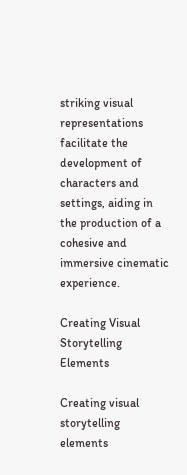striking visual representations facilitate the development of characters and settings, aiding in the production of a cohesive and immersive cinematic experience.

Creating Visual Storytelling Elements

Creating visual storytelling elements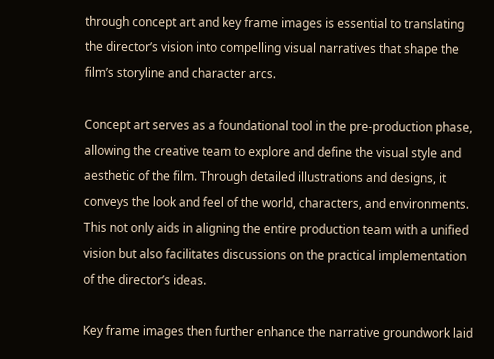through concept art and key frame images is essential to translating the director’s vision into compelling visual narratives that shape the film’s storyline and character arcs.

Concept art serves as a foundational tool in the pre-production phase, allowing the creative team to explore and define the visual style and aesthetic of the film. Through detailed illustrations and designs, it conveys the look and feel of the world, characters, and environments. This not only aids in aligning the entire production team with a unified vision but also facilitates discussions on the practical implementation of the director’s ideas.

Key frame images then further enhance the narrative groundwork laid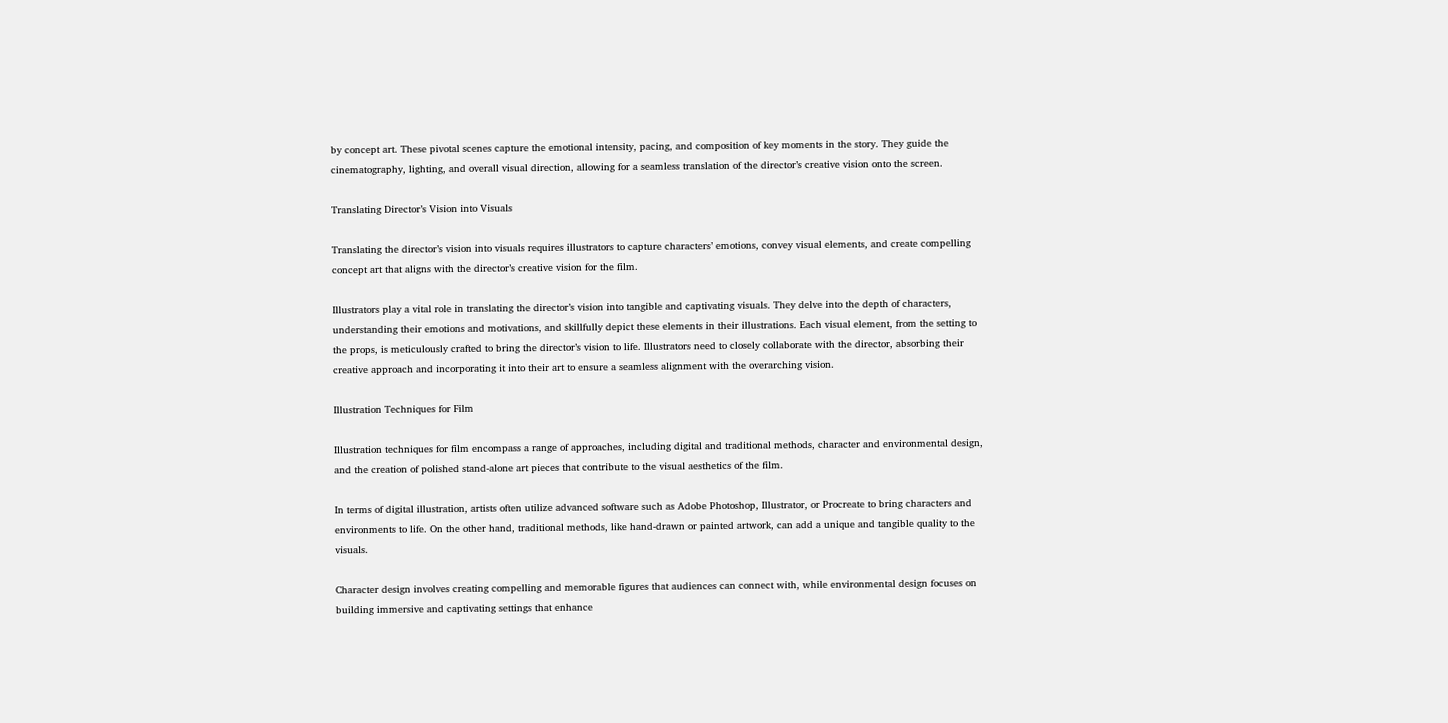by concept art. These pivotal scenes capture the emotional intensity, pacing, and composition of key moments in the story. They guide the cinematography, lighting, and overall visual direction, allowing for a seamless translation of the director’s creative vision onto the screen.

Translating Director’s Vision into Visuals

Translating the director’s vision into visuals requires illustrators to capture characters’ emotions, convey visual elements, and create compelling concept art that aligns with the director’s creative vision for the film.

Illustrators play a vital role in translating the director’s vision into tangible and captivating visuals. They delve into the depth of characters, understanding their emotions and motivations, and skillfully depict these elements in their illustrations. Each visual element, from the setting to the props, is meticulously crafted to bring the director’s vision to life. Illustrators need to closely collaborate with the director, absorbing their creative approach and incorporating it into their art to ensure a seamless alignment with the overarching vision.

Illustration Techniques for Film

Illustration techniques for film encompass a range of approaches, including digital and traditional methods, character and environmental design, and the creation of polished stand-alone art pieces that contribute to the visual aesthetics of the film.

In terms of digital illustration, artists often utilize advanced software such as Adobe Photoshop, Illustrator, or Procreate to bring characters and environments to life. On the other hand, traditional methods, like hand-drawn or painted artwork, can add a unique and tangible quality to the visuals.

Character design involves creating compelling and memorable figures that audiences can connect with, while environmental design focuses on building immersive and captivating settings that enhance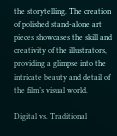the storytelling. The creation of polished stand-alone art pieces showcases the skill and creativity of the illustrators, providing a glimpse into the intricate beauty and detail of the film’s visual world.

Digital vs. Traditional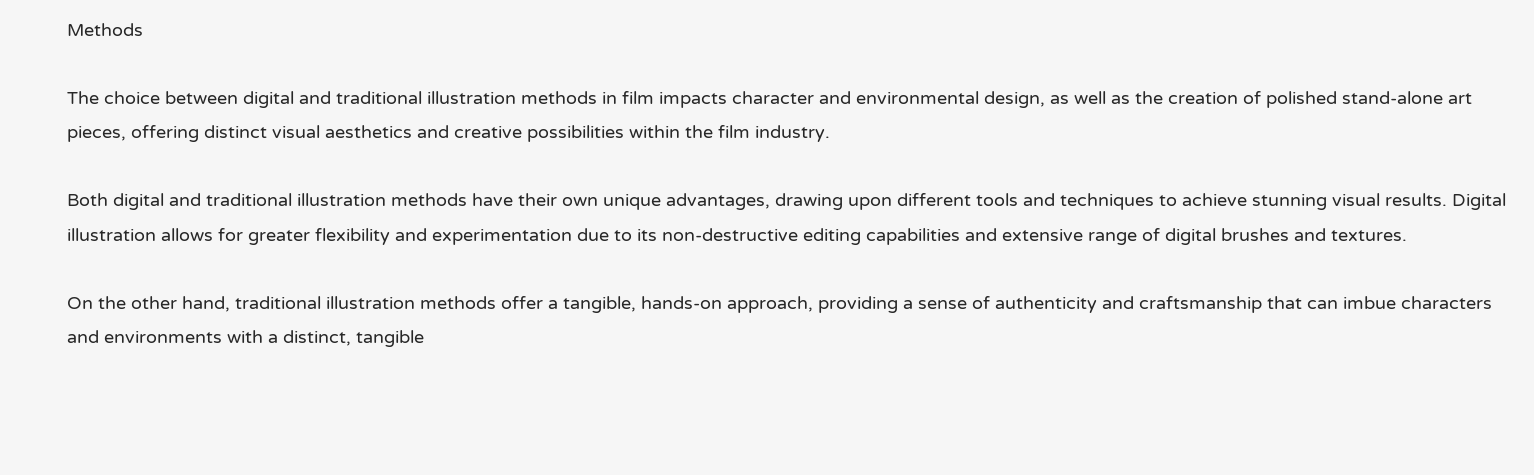Methods

The choice between digital and traditional illustration methods in film impacts character and environmental design, as well as the creation of polished stand-alone art pieces, offering distinct visual aesthetics and creative possibilities within the film industry.

Both digital and traditional illustration methods have their own unique advantages, drawing upon different tools and techniques to achieve stunning visual results. Digital illustration allows for greater flexibility and experimentation due to its non-destructive editing capabilities and extensive range of digital brushes and textures.

On the other hand, traditional illustration methods offer a tangible, hands-on approach, providing a sense of authenticity and craftsmanship that can imbue characters and environments with a distinct, tangible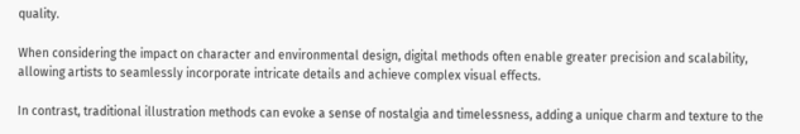quality.

When considering the impact on character and environmental design, digital methods often enable greater precision and scalability, allowing artists to seamlessly incorporate intricate details and achieve complex visual effects.

In contrast, traditional illustration methods can evoke a sense of nostalgia and timelessness, adding a unique charm and texture to the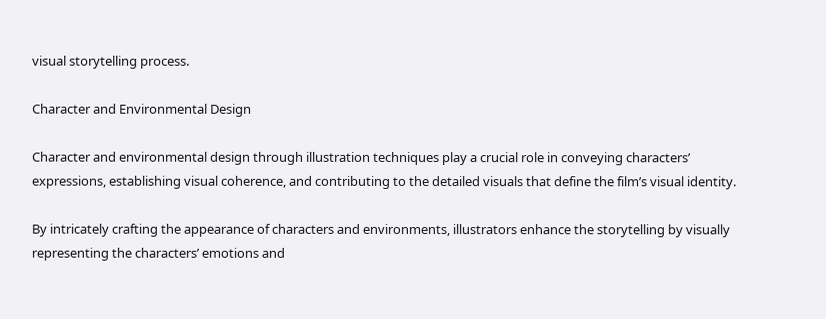visual storytelling process.

Character and Environmental Design

Character and environmental design through illustration techniques play a crucial role in conveying characters’ expressions, establishing visual coherence, and contributing to the detailed visuals that define the film’s visual identity.

By intricately crafting the appearance of characters and environments, illustrators enhance the storytelling by visually representing the characters’ emotions and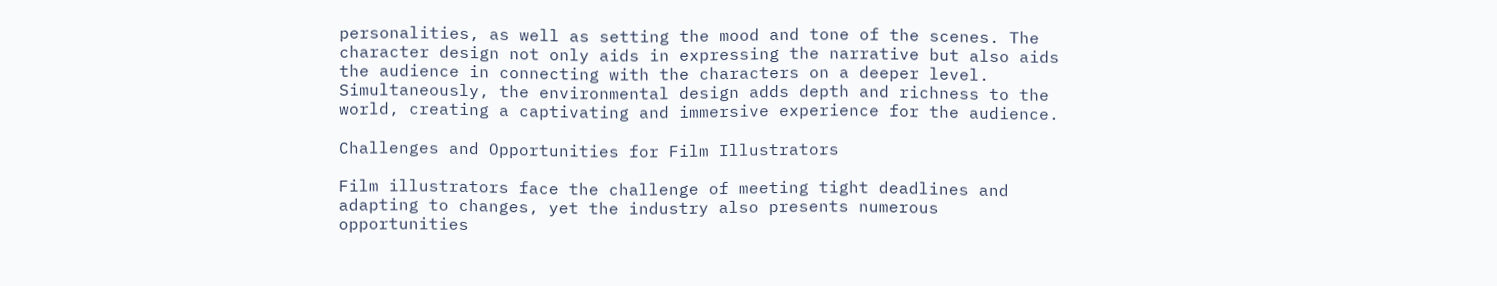personalities, as well as setting the mood and tone of the scenes. The character design not only aids in expressing the narrative but also aids the audience in connecting with the characters on a deeper level. Simultaneously, the environmental design adds depth and richness to the world, creating a captivating and immersive experience for the audience.

Challenges and Opportunities for Film Illustrators

Film illustrators face the challenge of meeting tight deadlines and adapting to changes, yet the industry also presents numerous opportunities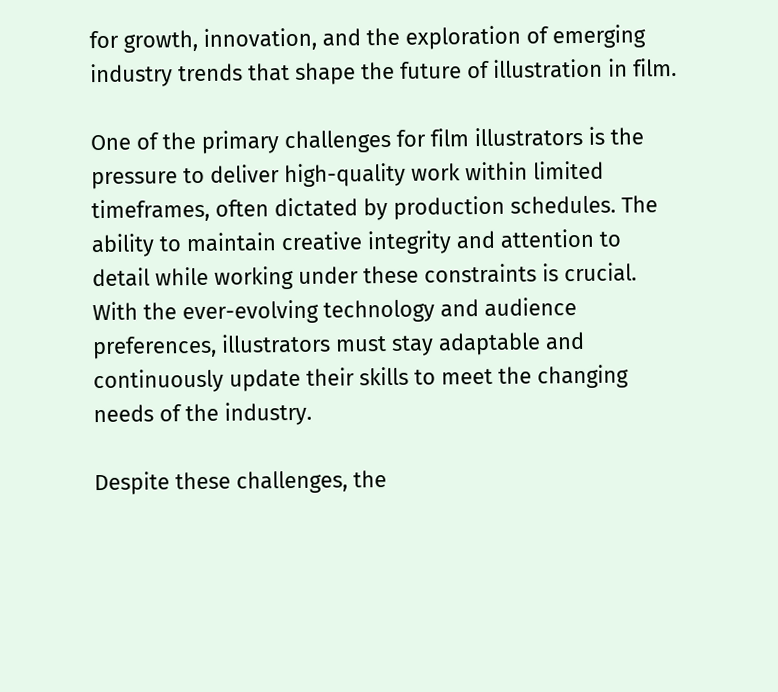for growth, innovation, and the exploration of emerging industry trends that shape the future of illustration in film.

One of the primary challenges for film illustrators is the pressure to deliver high-quality work within limited timeframes, often dictated by production schedules. The ability to maintain creative integrity and attention to detail while working under these constraints is crucial. With the ever-evolving technology and audience preferences, illustrators must stay adaptable and continuously update their skills to meet the changing needs of the industry.

Despite these challenges, the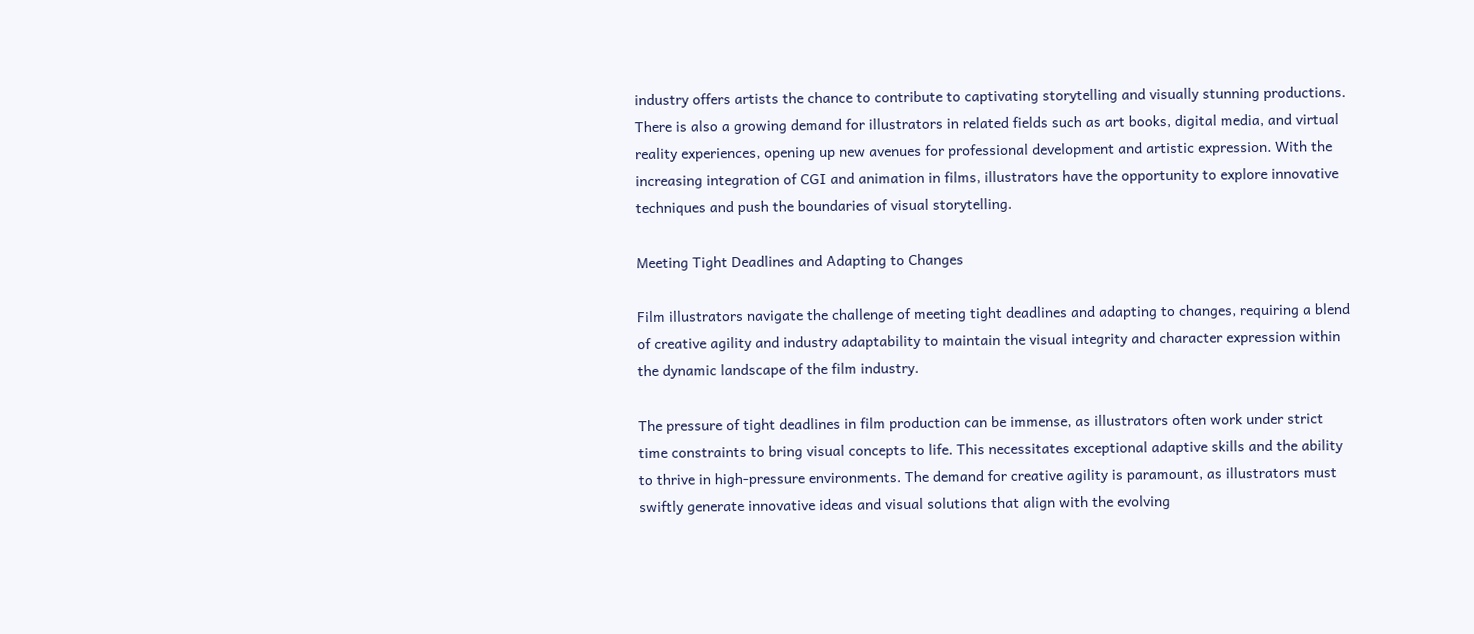industry offers artists the chance to contribute to captivating storytelling and visually stunning productions. There is also a growing demand for illustrators in related fields such as art books, digital media, and virtual reality experiences, opening up new avenues for professional development and artistic expression. With the increasing integration of CGI and animation in films, illustrators have the opportunity to explore innovative techniques and push the boundaries of visual storytelling.

Meeting Tight Deadlines and Adapting to Changes

Film illustrators navigate the challenge of meeting tight deadlines and adapting to changes, requiring a blend of creative agility and industry adaptability to maintain the visual integrity and character expression within the dynamic landscape of the film industry.

The pressure of tight deadlines in film production can be immense, as illustrators often work under strict time constraints to bring visual concepts to life. This necessitates exceptional adaptive skills and the ability to thrive in high-pressure environments. The demand for creative agility is paramount, as illustrators must swiftly generate innovative ideas and visual solutions that align with the evolving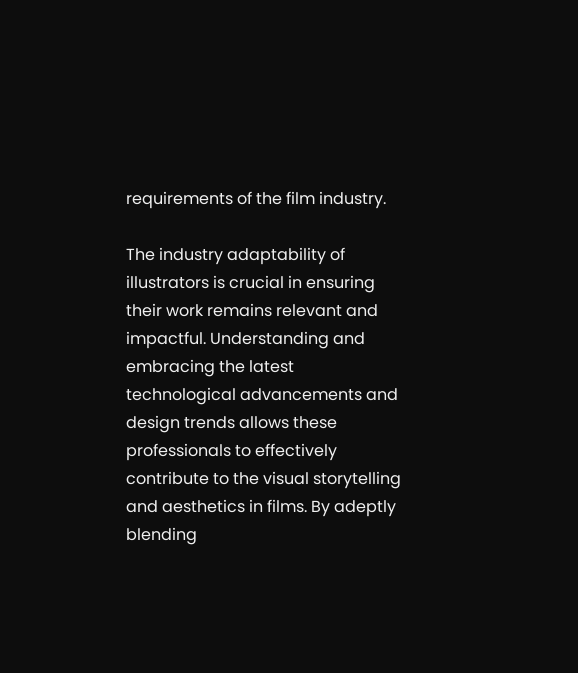requirements of the film industry.

The industry adaptability of illustrators is crucial in ensuring their work remains relevant and impactful. Understanding and embracing the latest technological advancements and design trends allows these professionals to effectively contribute to the visual storytelling and aesthetics in films. By adeptly blending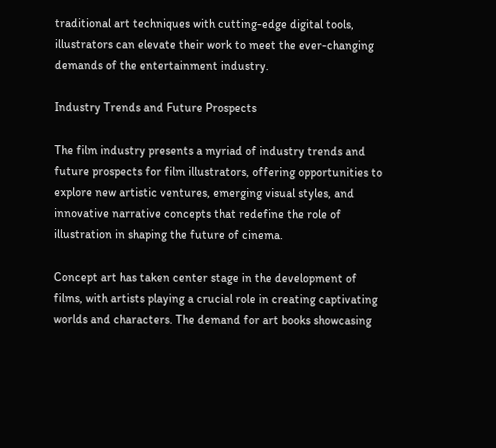traditional art techniques with cutting-edge digital tools, illustrators can elevate their work to meet the ever-changing demands of the entertainment industry.

Industry Trends and Future Prospects

The film industry presents a myriad of industry trends and future prospects for film illustrators, offering opportunities to explore new artistic ventures, emerging visual styles, and innovative narrative concepts that redefine the role of illustration in shaping the future of cinema.

Concept art has taken center stage in the development of films, with artists playing a crucial role in creating captivating worlds and characters. The demand for art books showcasing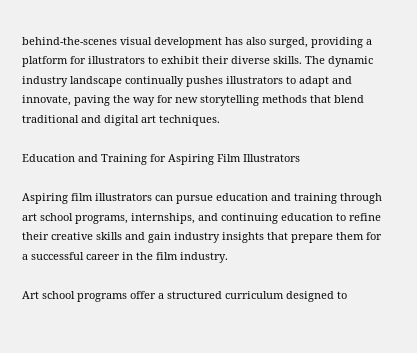behind-the-scenes visual development has also surged, providing a platform for illustrators to exhibit their diverse skills. The dynamic industry landscape continually pushes illustrators to adapt and innovate, paving the way for new storytelling methods that blend traditional and digital art techniques.

Education and Training for Aspiring Film Illustrators

Aspiring film illustrators can pursue education and training through art school programs, internships, and continuing education to refine their creative skills and gain industry insights that prepare them for a successful career in the film industry.

Art school programs offer a structured curriculum designed to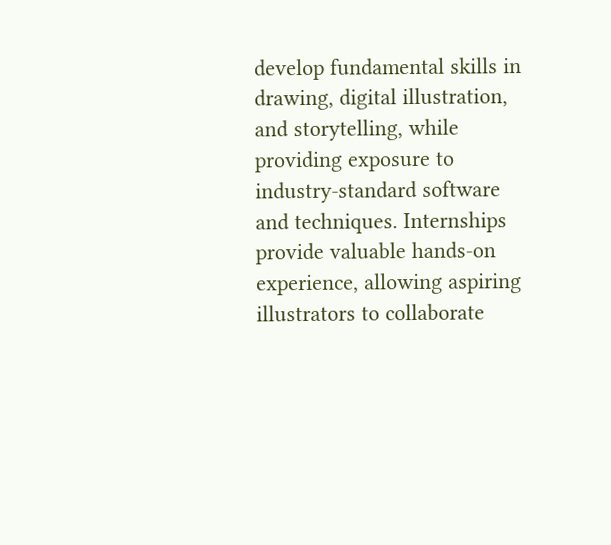develop fundamental skills in drawing, digital illustration, and storytelling, while providing exposure to industry-standard software and techniques. Internships provide valuable hands-on experience, allowing aspiring illustrators to collaborate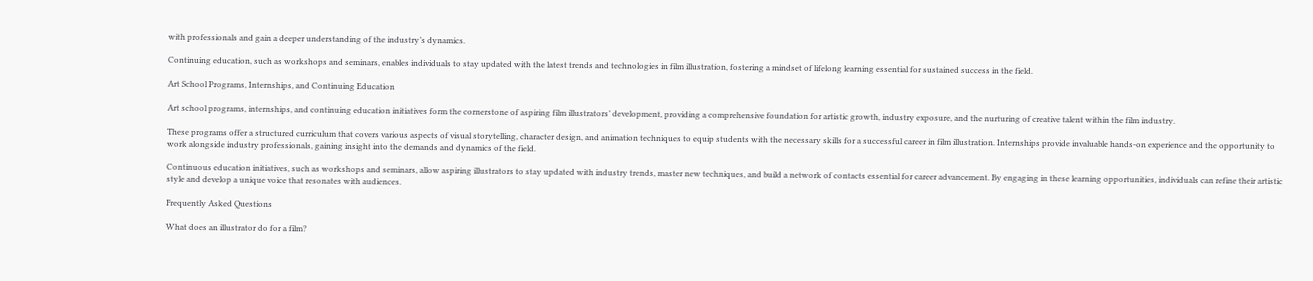with professionals and gain a deeper understanding of the industry’s dynamics.

Continuing education, such as workshops and seminars, enables individuals to stay updated with the latest trends and technologies in film illustration, fostering a mindset of lifelong learning essential for sustained success in the field.

Art School Programs, Internships, and Continuing Education

Art school programs, internships, and continuing education initiatives form the cornerstone of aspiring film illustrators’ development, providing a comprehensive foundation for artistic growth, industry exposure, and the nurturing of creative talent within the film industry.

These programs offer a structured curriculum that covers various aspects of visual storytelling, character design, and animation techniques to equip students with the necessary skills for a successful career in film illustration. Internships provide invaluable hands-on experience and the opportunity to work alongside industry professionals, gaining insight into the demands and dynamics of the field.

Continuous education initiatives, such as workshops and seminars, allow aspiring illustrators to stay updated with industry trends, master new techniques, and build a network of contacts essential for career advancement. By engaging in these learning opportunities, individuals can refine their artistic style and develop a unique voice that resonates with audiences.

Frequently Asked Questions

What does an illustrator do for a film?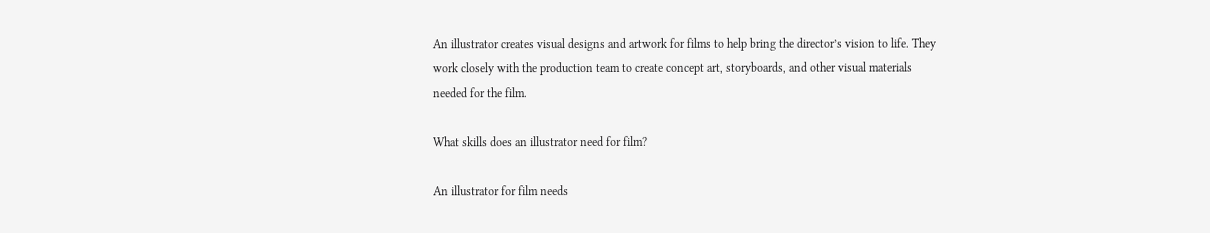An illustrator creates visual designs and artwork for films to help bring the director’s vision to life. They work closely with the production team to create concept art, storyboards, and other visual materials needed for the film.

What skills does an illustrator need for film?

An illustrator for film needs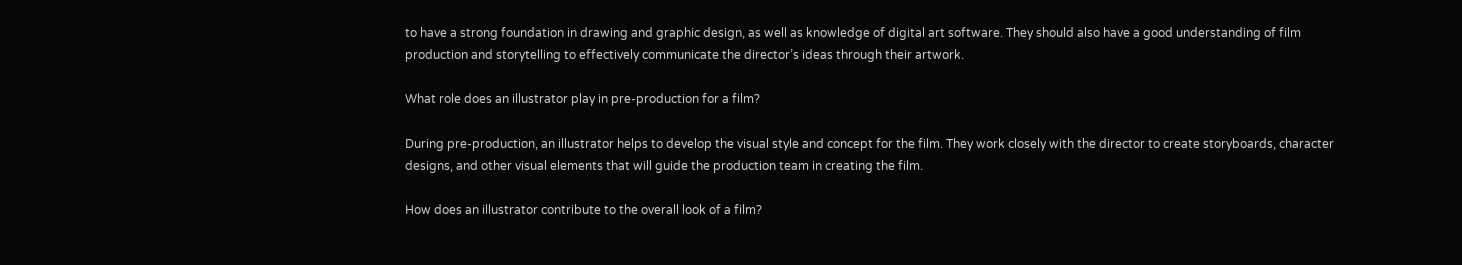to have a strong foundation in drawing and graphic design, as well as knowledge of digital art software. They should also have a good understanding of film production and storytelling to effectively communicate the director’s ideas through their artwork.

What role does an illustrator play in pre-production for a film?

During pre-production, an illustrator helps to develop the visual style and concept for the film. They work closely with the director to create storyboards, character designs, and other visual elements that will guide the production team in creating the film.

How does an illustrator contribute to the overall look of a film?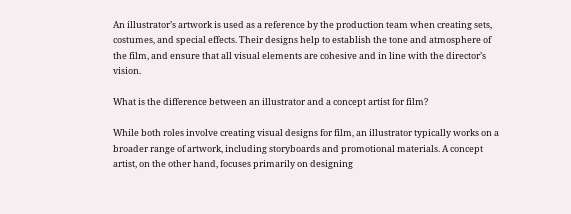An illustrator’s artwork is used as a reference by the production team when creating sets, costumes, and special effects. Their designs help to establish the tone and atmosphere of the film, and ensure that all visual elements are cohesive and in line with the director’s vision.

What is the difference between an illustrator and a concept artist for film?

While both roles involve creating visual designs for film, an illustrator typically works on a broader range of artwork, including storyboards and promotional materials. A concept artist, on the other hand, focuses primarily on designing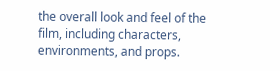the overall look and feel of the film, including characters, environments, and props.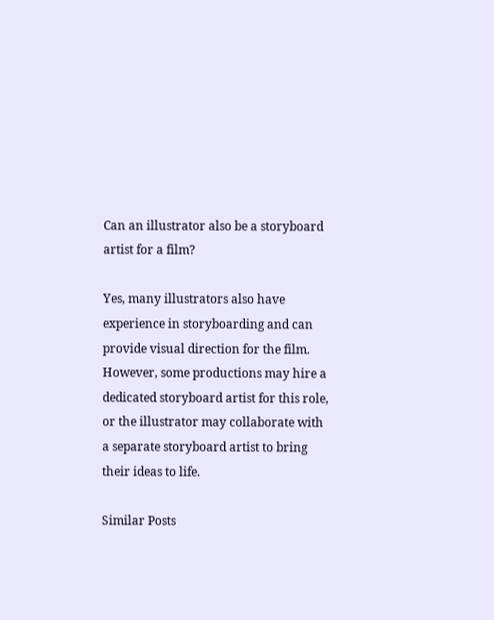Can an illustrator also be a storyboard artist for a film?

Yes, many illustrators also have experience in storyboarding and can provide visual direction for the film. However, some productions may hire a dedicated storyboard artist for this role, or the illustrator may collaborate with a separate storyboard artist to bring their ideas to life.

Similar Posts